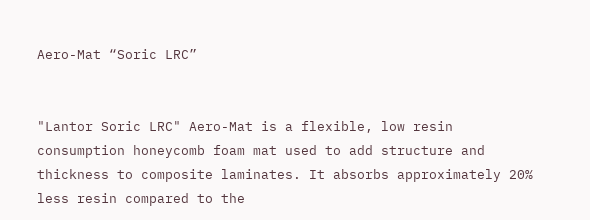Aero-Mat “Soric LRC”


"Lantor Soric LRC" Aero-Mat is a flexible, low resin consumption honeycomb foam mat used to add structure and thickness to composite laminates. It absorbs approximately 20% less resin compared to the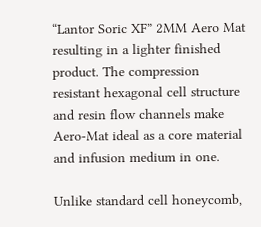“Lantor Soric XF” 2MM Aero Mat resulting in a lighter finished product. The compression resistant hexagonal cell structure and resin flow channels make Aero-Mat ideal as a core material and infusion medium in one.

Unlike standard cell honeycomb,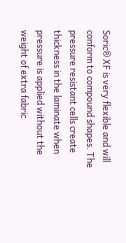Soric® XF is very flexible and will conform to compound shapes. The pressure resistant cells create thickness in the laminate when pressure is applied without the weight of extra fabric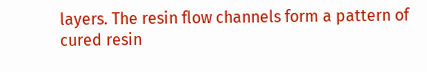layers. The resin flow channels form a pattern of cured resin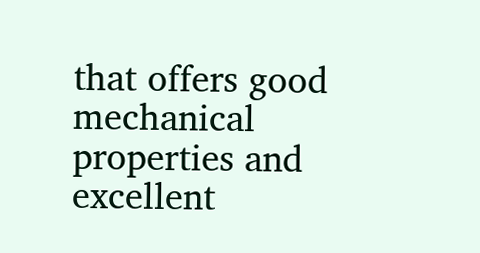that offers good mechanical properties and excellent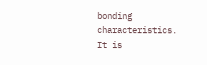bonding characteristics. It is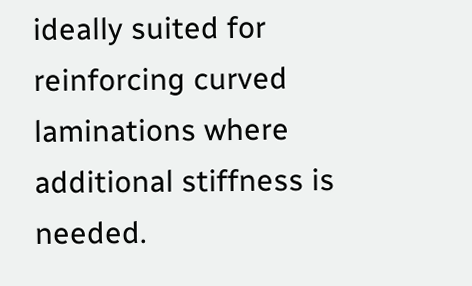ideally suited for reinforcing curved laminations where additional stiffness is needed.